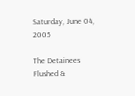Saturday, June 04, 2005

The Detainees Flushed &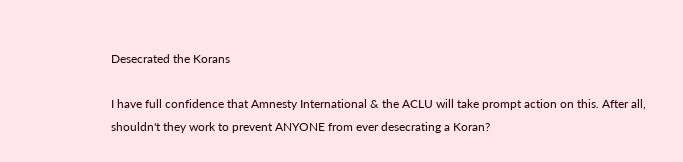Desecrated the Korans

I have full confidence that Amnesty International & the ACLU will take prompt action on this. After all, shouldn't they work to prevent ANYONE from ever desecrating a Koran?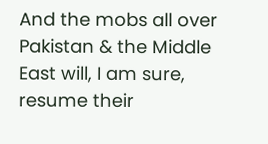And the mobs all over Pakistan & the Middle East will, I am sure, resume their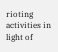rioting activities in light of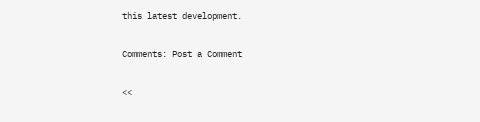this latest development.

Comments: Post a Comment

<<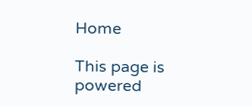Home

This page is powered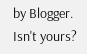by Blogger. Isn't yours?